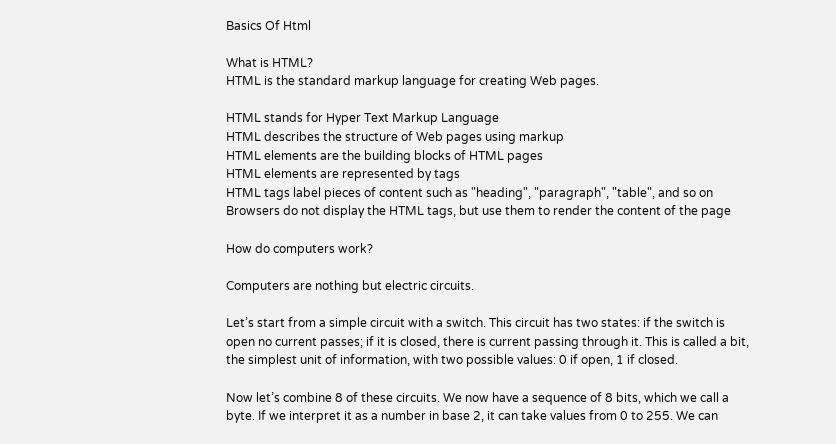Basics Of Html

What is HTML?
HTML is the standard markup language for creating Web pages.

HTML stands for Hyper Text Markup Language
HTML describes the structure of Web pages using markup
HTML elements are the building blocks of HTML pages
HTML elements are represented by tags
HTML tags label pieces of content such as "heading", "paragraph", "table", and so on
Browsers do not display the HTML tags, but use them to render the content of the page

How do computers work?

Computers are nothing but electric circuits.

Let’s start from a simple circuit with a switch. This circuit has two states: if the switch is open no current passes; if it is closed, there is current passing through it. This is called a bit, the simplest unit of information, with two possible values: 0 if open, 1 if closed.

Now let’s combine 8 of these circuits. We now have a sequence of 8 bits, which we call a byte. If we interpret it as a number in base 2, it can take values from 0 to 255. We can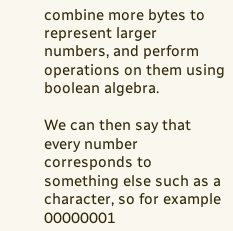combine more bytes to represent larger numbers, and perform operations on them using boolean algebra.

We can then say that every number corresponds to something else such as a character, so for example 00000001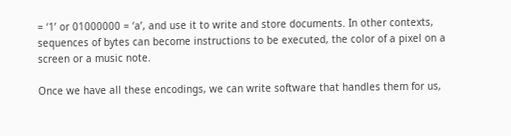= ‘1’ or 01000000 = ‘a’, and use it to write and store documents. In other contexts, sequences of bytes can become instructions to be executed, the color of a pixel on a screen or a music note.

Once we have all these encodings, we can write software that handles them for us,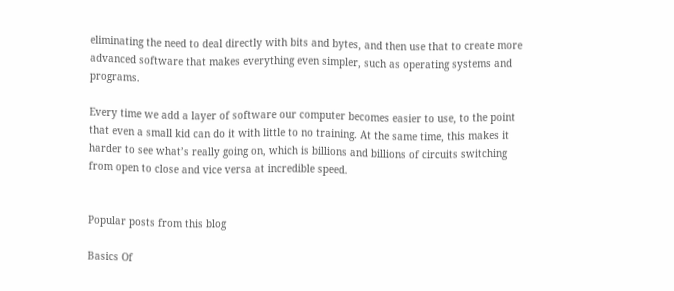eliminating the need to deal directly with bits and bytes, and then use that to create more advanced software that makes everything even simpler, such as operating systems and programs.

Every time we add a layer of software our computer becomes easier to use, to the point that even a small kid can do it with little to no training. At the same time, this makes it harder to see what’s really going on, which is billions and billions of circuits switching from open to close and vice versa at incredible speed.


Popular posts from this blog

Basics Of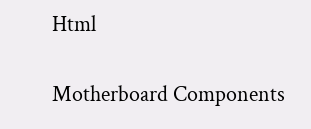Html

Motherboard Components